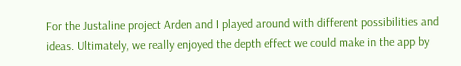For the Justaline project Arden and I played around with different possibilities and ideas. Ultimately, we really enjoyed the depth effect we could make in the app by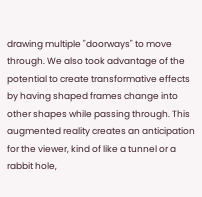drawing multiple "doorways" to move through. We also took advantage of the potential to create transformative effects by having shaped frames change into other shapes while passing through. This augmented reality creates an anticipation for the viewer, kind of like a tunnel or a rabbit hole,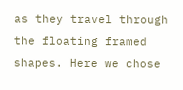as they travel through the floating framed shapes. Here we chose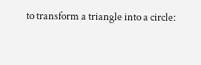to transform a triangle into a circle: